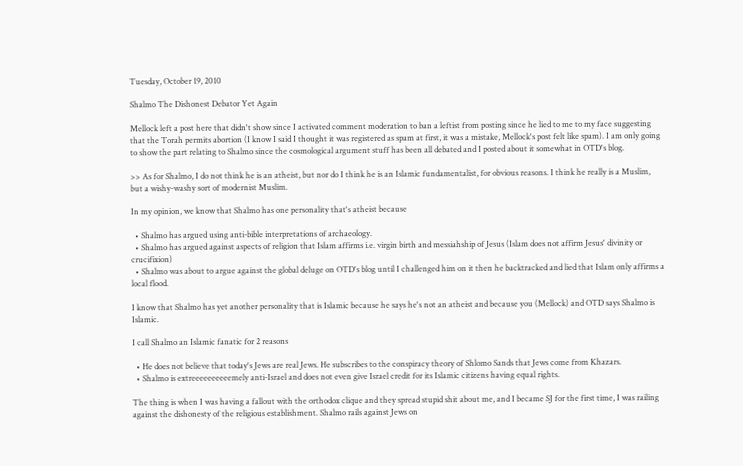Tuesday, October 19, 2010

Shalmo The Dishonest Debator Yet Again

Mellock left a post here that didn't show since I activated comment moderation to ban a leftist from posting since he lied to me to my face suggesting that the Torah permits abortion (I know I said I thought it was registered as spam at first, it was a mistake, Mellock's post felt like spam). I am only going to show the part relating to Shalmo since the cosmological argument stuff has been all debated and I posted about it somewhat in OTD's blog.

>> As for Shalmo, I do not think he is an atheist, but nor do I think he is an Islamic fundamentalist, for obvious reasons. I think he really is a Muslim, but a wishy-washy sort of modernist Muslim.

In my opinion, we know that Shalmo has one personality that's atheist because

  • Shalmo has argued using anti-bible interpretations of archaeology.
  • Shalmo has argued against aspects of religion that Islam affirms i.e. virgin birth and messiahship of Jesus (Islam does not affirm Jesus' divinity or crucifixion)
  • Shalmo was about to argue against the global deluge on OTD's blog until I challenged him on it then he backtracked and lied that Islam only affirms a local flood.

I know that Shalmo has yet another personality that is Islamic because he says he's not an atheist and because you (Mellock) and OTD says Shalmo is Islamic.

I call Shalmo an Islamic fanatic for 2 reasons

  • He does not believe that today's Jews are real Jews. He subscribes to the conspiracy theory of Shlomo Sands that Jews come from Khazars.
  • Shalmo is extreeeeeeeeeemely anti-Israel and does not even give Israel credit for its Islamic citizens having equal rights.

The thing is when I was having a fallout with the orthodox clique and they spread stupid shit about me, and I became SJ for the first time, I was railing against the dishonesty of the religious establishment. Shalmo rails against Jews on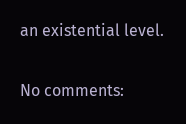an existential level.

No comments: